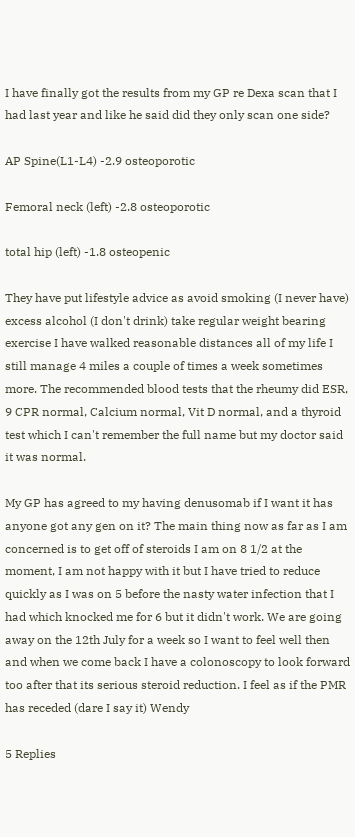I have finally got the results from my GP re Dexa scan that I had last year and like he said did they only scan one side?

AP Spine(L1-L4) -2.9 osteoporotic

Femoral neck (left) -2.8 osteoporotic

total hip (left) -1.8 osteopenic

They have put lifestyle advice as avoid smoking (I never have) excess alcohol (I don't drink) take regular weight bearing exercise I have walked reasonable distances all of my life I still manage 4 miles a couple of times a week sometimes more. The recommended blood tests that the rheumy did ESR, 9 CPR normal, Calcium normal, Vit D normal, and a thyroid test which I can't remember the full name but my doctor said it was normal.

My GP has agreed to my having denusomab if I want it has anyone got any gen on it? The main thing now as far as I am concerned is to get off of steroids I am on 8 1/2 at the moment, I am not happy with it but I have tried to reduce quickly as I was on 5 before the nasty water infection that I had which knocked me for 6 but it didn't work. We are going away on the 12th July for a week so I want to feel well then and when we come back I have a colonoscopy to look forward too after that its serious steroid reduction. I feel as if the PMR has receded (dare I say it) Wendy

5 Replies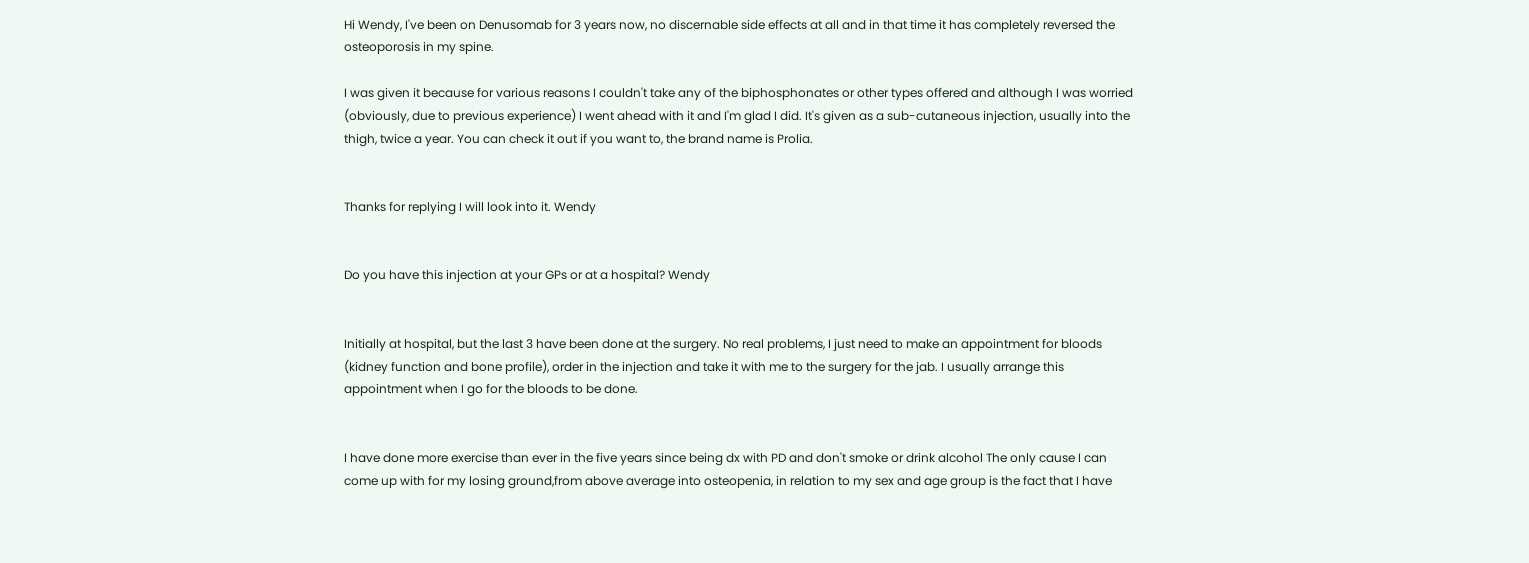Hi Wendy, I've been on Denusomab for 3 years now, no discernable side effects at all and in that time it has completely reversed the osteoporosis in my spine.

I was given it because for various reasons I couldn't take any of the biphosphonates or other types offered and although I was worried (obviously, due to previous experience) I went ahead with it and I'm glad I did. It's given as a sub-cutaneous injection, usually into the thigh, twice a year. You can check it out if you want to, the brand name is Prolia.


Thanks for replying I will look into it. Wendy


Do you have this injection at your GPs or at a hospital? Wendy


Initially at hospital, but the last 3 have been done at the surgery. No real problems, I just need to make an appointment for bloods (kidney function and bone profile), order in the injection and take it with me to the surgery for the jab. I usually arrange this appointment when I go for the bloods to be done.


I have done more exercise than ever in the five years since being dx with PD and don't smoke or drink alcohol The only cause I can come up with for my losing ground,from above average into osteopenia, in relation to my sex and age group is the fact that I have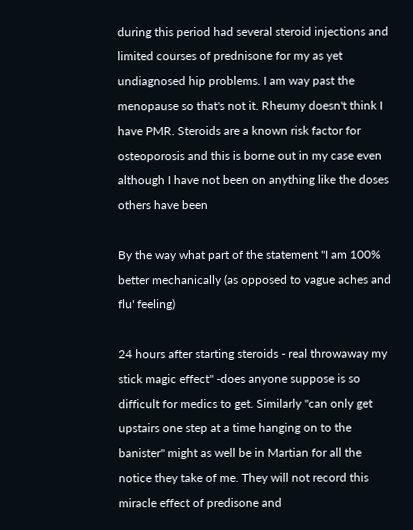during this period had several steroid injections and limited courses of prednisone for my as yet undiagnosed hip problems. I am way past the menopause so that's not it. Rheumy doesn't think I have PMR. Steroids are a known risk factor for osteoporosis and this is borne out in my case even although I have not been on anything like the doses others have been

By the way what part of the statement "I am 100% better mechanically (as opposed to vague aches and flu' feeling)

24 hours after starting steroids - real throwaway my stick magic effect" -does anyone suppose is so difficult for medics to get. Similarly "can only get upstairs one step at a time hanging on to the banister" might as well be in Martian for all the notice they take of me. They will not record this miracle effect of predisone and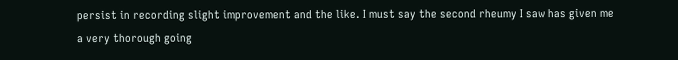persist in recording slight improvement and the like. I must say the second rheumy I saw has given me a very thorough going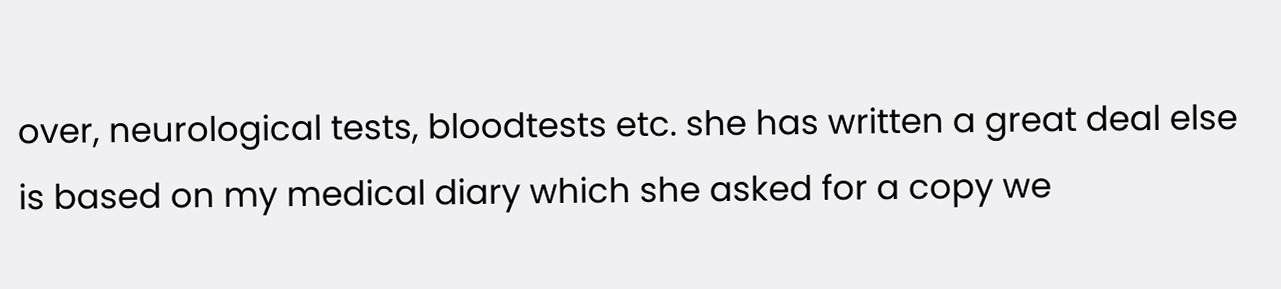over, neurological tests, bloodtests etc. she has written a great deal else is based on my medical diary which she asked for a copy we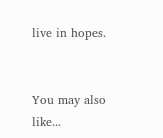live in hopes.


You may also like...